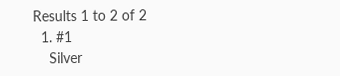Results 1 to 2 of 2
  1. #1
    Silver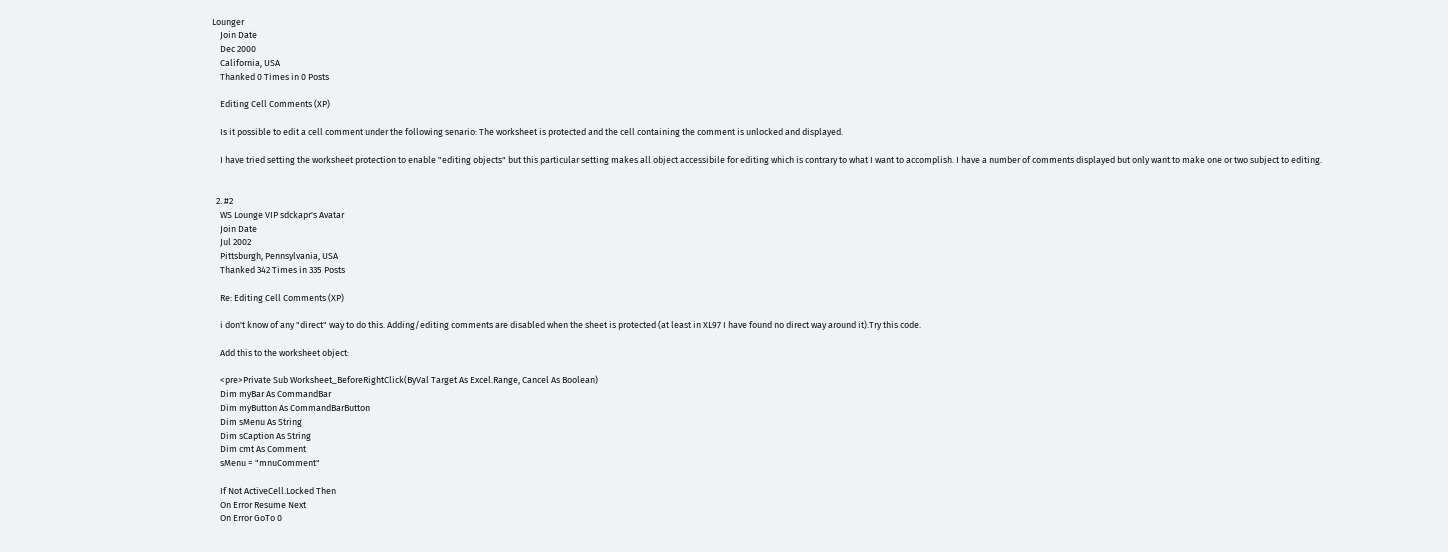Lounger
    Join Date
    Dec 2000
    California, USA
    Thanked 0 Times in 0 Posts

    Editing Cell Comments (XP)

    Is it possible to edit a cell comment under the following senario: The worksheet is protected and the cell containing the comment is unlocked and displayed.

    I have tried setting the worksheet protection to enable "editing objects" but this particular setting makes all object accessibile for editing which is contrary to what I want to accomplish. I have a number of comments displayed but only want to make one or two subject to editing.


  2. #2
    WS Lounge VIP sdckapr's Avatar
    Join Date
    Jul 2002
    Pittsburgh, Pennsylvania, USA
    Thanked 342 Times in 335 Posts

    Re: Editing Cell Comments (XP)

    i don't know of any "direct" way to do this. Adding/editing comments are disabled when the sheet is protected (at least in XL97 I have found no direct way around it).Try this code.

    Add this to the worksheet object:

    <pre>Private Sub Worksheet_BeforeRightClick(ByVal Target As Excel.Range, Cancel As Boolean)
    Dim myBar As CommandBar
    Dim myButton As CommandBarButton
    Dim sMenu As String
    Dim sCaption As String
    Dim cmt As Comment
    sMenu = "mnuComment"

    If Not ActiveCell.Locked Then
    On Error Resume Next
    On Error GoTo 0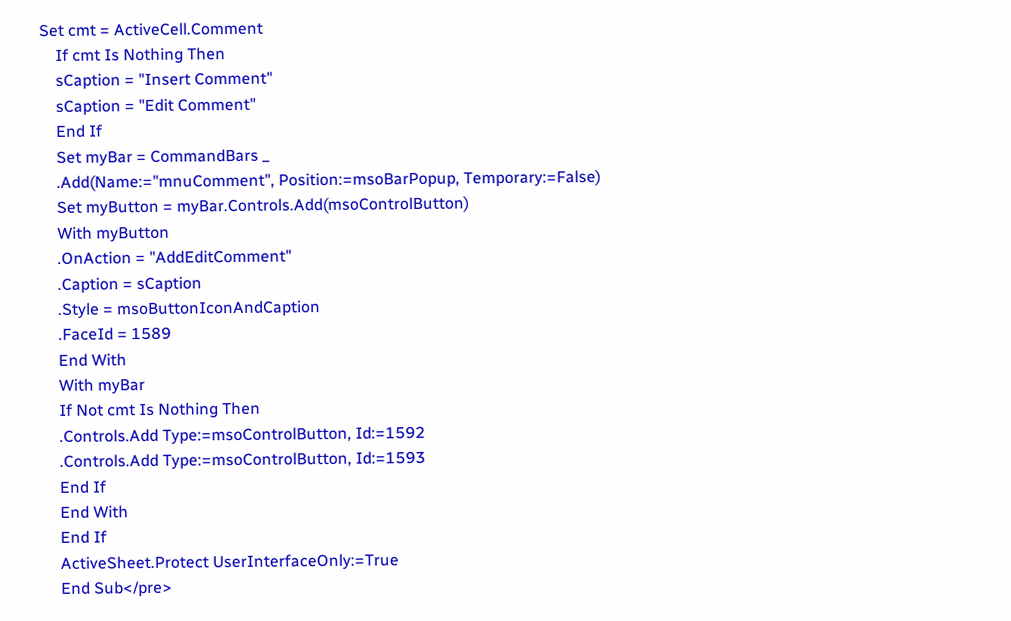Set cmt = ActiveCell.Comment
    If cmt Is Nothing Then
    sCaption = "Insert Comment"
    sCaption = "Edit Comment"
    End If
    Set myBar = CommandBars _
    .Add(Name:="mnuComment", Position:=msoBarPopup, Temporary:=False)
    Set myButton = myBar.Controls.Add(msoControlButton)
    With myButton
    .OnAction = "AddEditComment"
    .Caption = sCaption
    .Style = msoButtonIconAndCaption
    .FaceId = 1589
    End With
    With myBar
    If Not cmt Is Nothing Then
    .Controls.Add Type:=msoControlButton, Id:=1592
    .Controls.Add Type:=msoControlButton, Id:=1593
    End If
    End With
    End If
    ActiveSheet.Protect UserInterfaceOnly:=True
    End Sub</pre>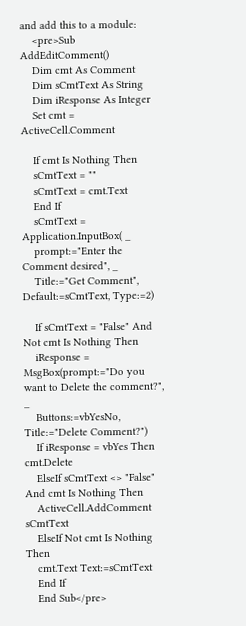and add this to a module:
    <pre>Sub AddEditComment()
    Dim cmt As Comment
    Dim sCmtText As String
    Dim iResponse As Integer
    Set cmt = ActiveCell.Comment

    If cmt Is Nothing Then
    sCmtText = ""
    sCmtText = cmt.Text
    End If
    sCmtText = Application.InputBox( _
    prompt:="Enter the Comment desired", _
    Title:="Get Comment", Default:=sCmtText, Type:=2)

    If sCmtText = "False" And Not cmt Is Nothing Then
    iResponse = MsgBox(prompt:="Do you want to Delete the comment?", _
    Buttons:=vbYesNo, Title:="Delete Comment?")
    If iResponse = vbYes Then cmt.Delete
    ElseIf sCmtText <> "False" And cmt Is Nothing Then
    ActiveCell.AddComment sCmtText
    ElseIf Not cmt Is Nothing Then
    cmt.Text Text:=sCmtText
    End If
    End Sub</pre>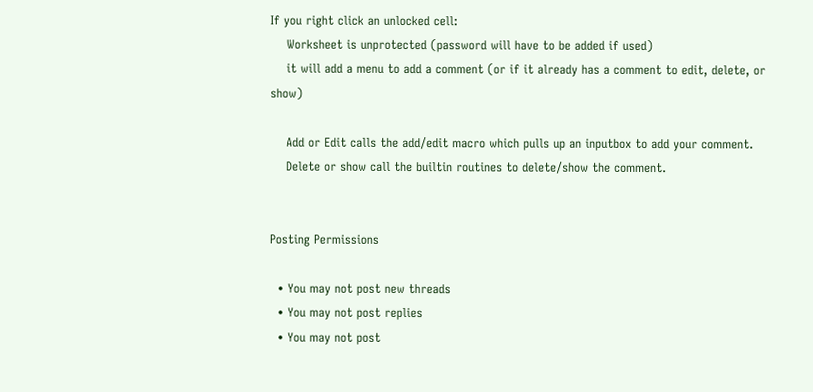If you right click an unlocked cell:
    Worksheet is unprotected (password will have to be added if used)
    it will add a menu to add a comment (or if it already has a comment to edit, delete, or show)

    Add or Edit calls the add/edit macro which pulls up an inputbox to add your comment.
    Delete or show call the builtin routines to delete/show the comment.


Posting Permissions

  • You may not post new threads
  • You may not post replies
  • You may not post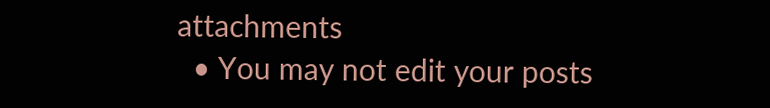attachments
  • You may not edit your posts